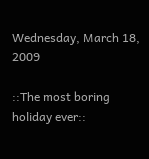Wednesday, March 18, 2009

::The most boring holiday ever::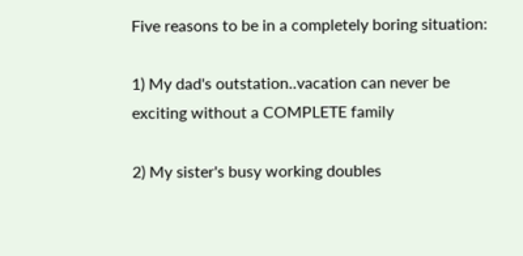Five reasons to be in a completely boring situation:

1) My dad's outstation..vacation can never be exciting without a COMPLETE family

2) My sister's busy working doubles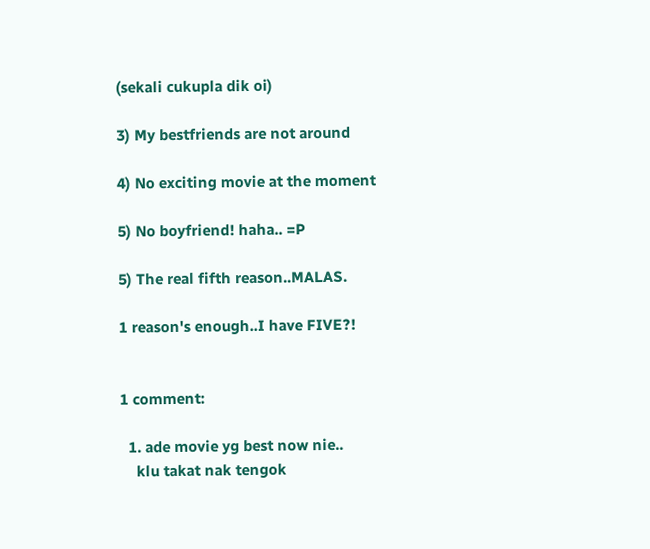(sekali cukupla dik oi)

3) My bestfriends are not around

4) No exciting movie at the moment

5) No boyfriend! haha.. =P

5) The real fifth reason..MALAS.

1 reason's enough..I have FIVE?!


1 comment:

  1. ade movie yg best now nie..
    klu takat nak tengok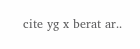cite yg x berat ar..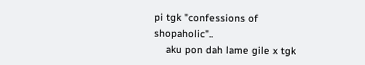pi tgk "confessions of shopaholic"..
    aku pon dah lame gile x tgk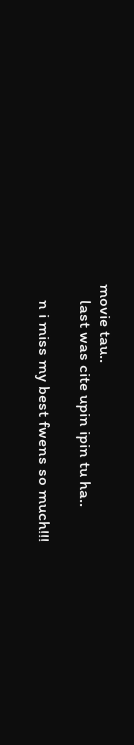movie tau..
    last was cite upin ipin tu ha..

    n i miss my best fwens so much!!!